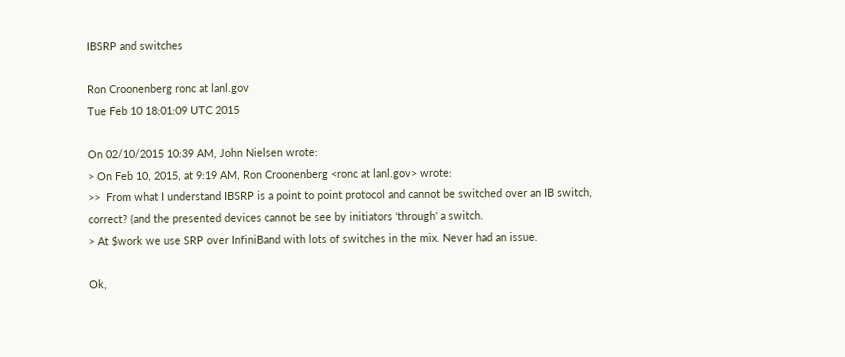IBSRP and switches

Ron Croonenberg ronc at lanl.gov
Tue Feb 10 18:01:09 UTC 2015

On 02/10/2015 10:39 AM, John Nielsen wrote:
> On Feb 10, 2015, at 9:19 AM, Ron Croonenberg <ronc at lanl.gov> wrote:
>>  From what I understand IBSRP is a point to point protocol and cannot be switched over an IB switch, correct? (and the presented devices cannot be see by initiators 'through' a switch.
> At $work we use SRP over InfiniBand with lots of switches in the mix. Never had an issue.

Ok,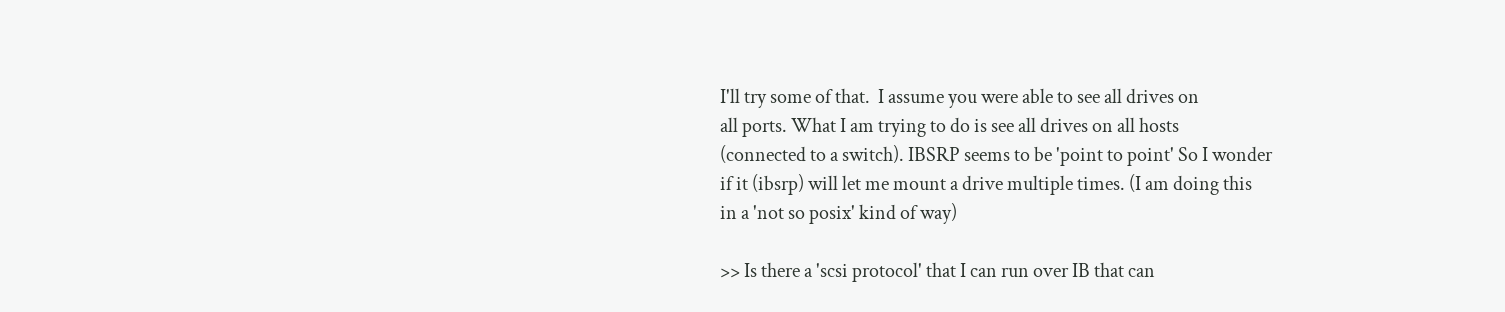I'll try some of that.  I assume you were able to see all drives on
all ports. What I am trying to do is see all drives on all hosts
(connected to a switch). IBSRP seems to be 'point to point' So I wonder
if it (ibsrp) will let me mount a drive multiple times. (I am doing this
in a 'not so posix' kind of way)

>> Is there a 'scsi protocol' that I can run over IB that can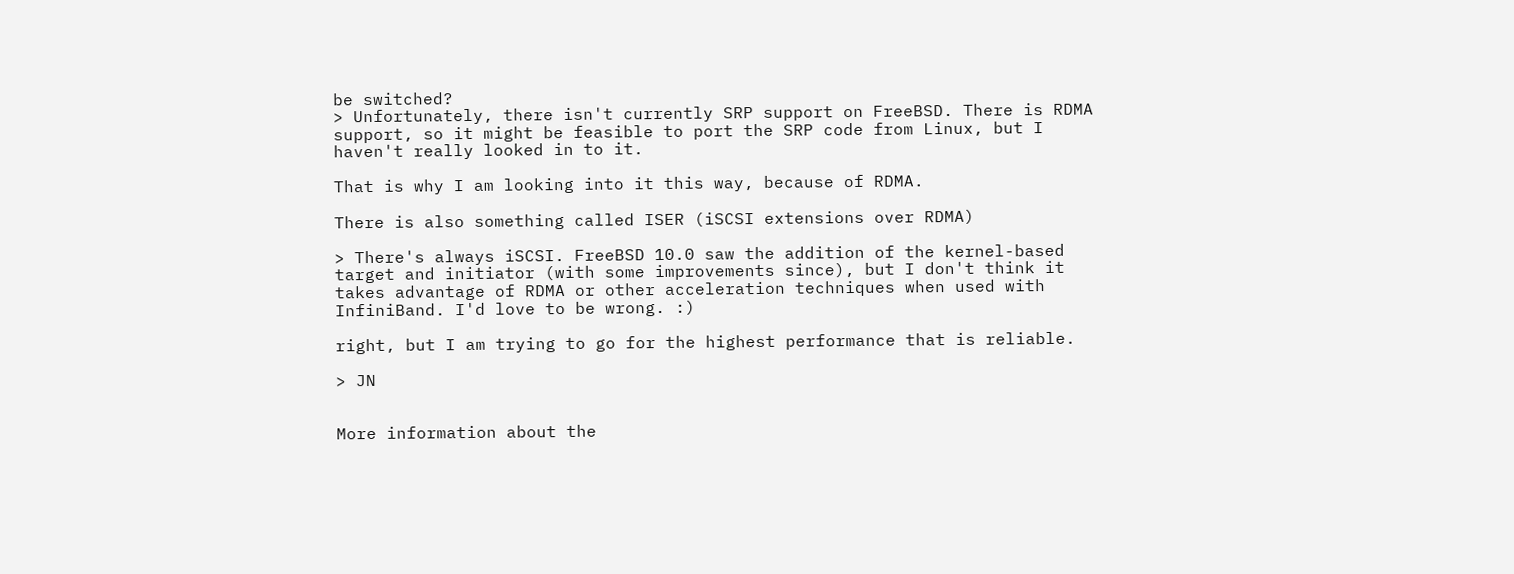be switched?
> Unfortunately, there isn't currently SRP support on FreeBSD. There is RDMA support, so it might be feasible to port the SRP code from Linux, but I haven't really looked in to it.

That is why I am looking into it this way, because of RDMA.

There is also something called ISER (iSCSI extensions over RDMA)

> There's always iSCSI. FreeBSD 10.0 saw the addition of the kernel-based target and initiator (with some improvements since), but I don't think it takes advantage of RDMA or other acceleration techniques when used with InfiniBand. I'd love to be wrong. :)

right, but I am trying to go for the highest performance that is reliable.

> JN


More information about the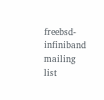freebsd-infiniband mailing list